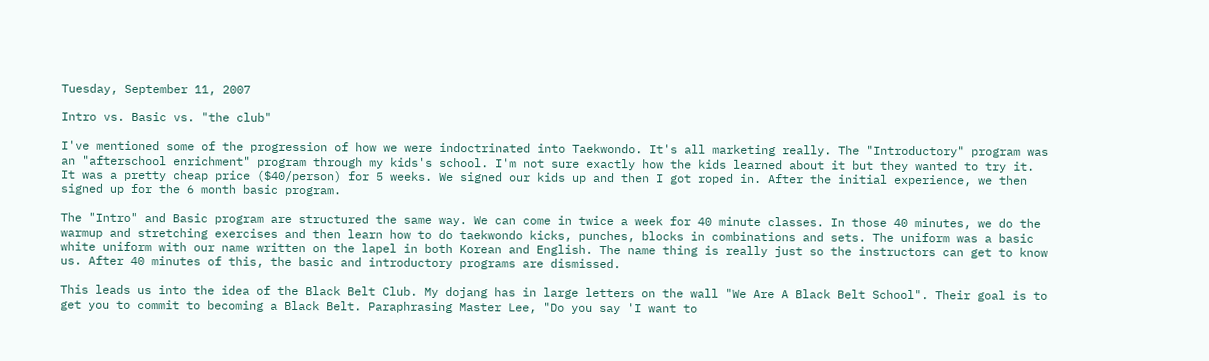Tuesday, September 11, 2007

Intro vs. Basic vs. "the club"

I've mentioned some of the progression of how we were indoctrinated into Taekwondo. It's all marketing really. The "Introductory" program was an "afterschool enrichment" program through my kids's school. I'm not sure exactly how the kids learned about it but they wanted to try it. It was a pretty cheap price ($40/person) for 5 weeks. We signed our kids up and then I got roped in. After the initial experience, we then signed up for the 6 month basic program.

The "Intro" and Basic program are structured the same way. We can come in twice a week for 40 minute classes. In those 40 minutes, we do the warmup and stretching exercises and then learn how to do taekwondo kicks, punches, blocks in combinations and sets. The uniform was a basic white uniform with our name written on the lapel in both Korean and English. The name thing is really just so the instructors can get to know us. After 40 minutes of this, the basic and introductory programs are dismissed.

This leads us into the idea of the Black Belt Club. My dojang has in large letters on the wall "We Are A Black Belt School". Their goal is to get you to commit to becoming a Black Belt. Paraphrasing Master Lee, "Do you say 'I want to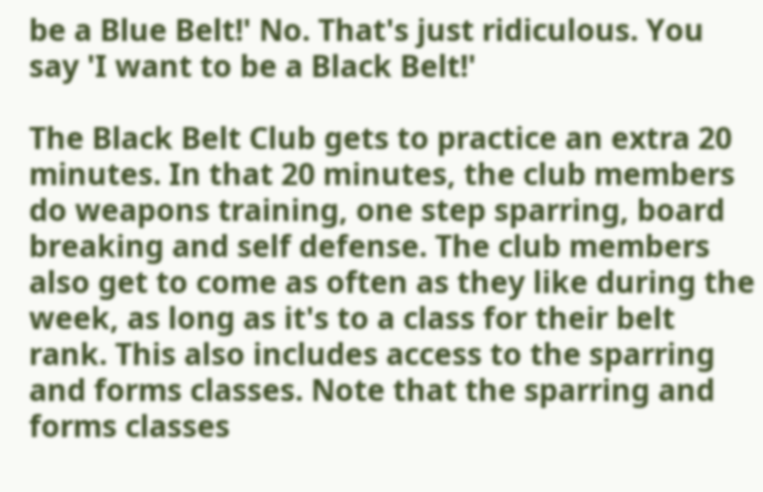be a Blue Belt!' No. That's just ridiculous. You say 'I want to be a Black Belt!'

The Black Belt Club gets to practice an extra 20 minutes. In that 20 minutes, the club members do weapons training, one step sparring, board breaking and self defense. The club members also get to come as often as they like during the week, as long as it's to a class for their belt rank. This also includes access to the sparring and forms classes. Note that the sparring and forms classes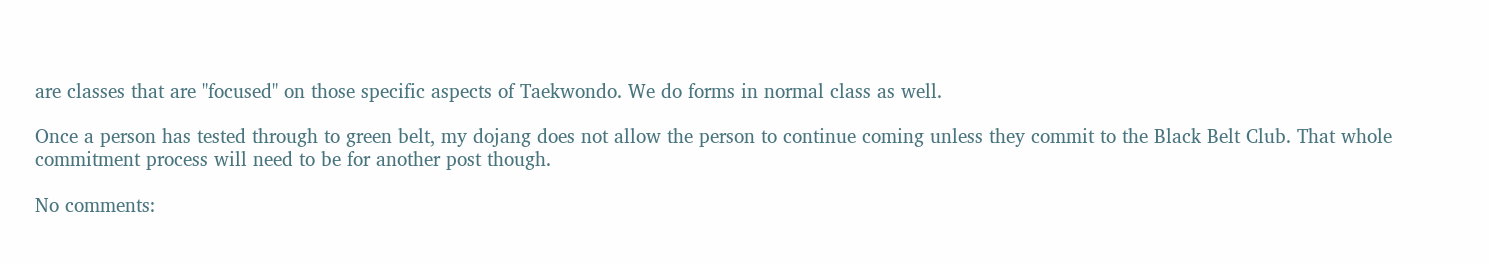are classes that are "focused" on those specific aspects of Taekwondo. We do forms in normal class as well.

Once a person has tested through to green belt, my dojang does not allow the person to continue coming unless they commit to the Black Belt Club. That whole commitment process will need to be for another post though.

No comments: